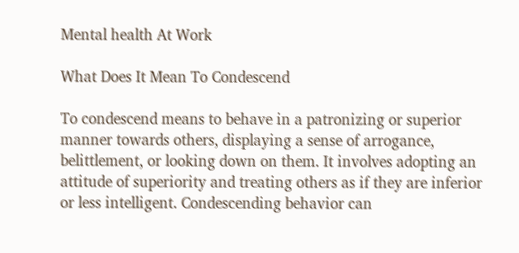Mental health At Work

What Does It Mean To Condescend

To condescend means to behave in a patronizing or superior manner towards others, displaying a sense of arrogance, belittlement, or looking down on them. It involves adopting an attitude of superiority and treating others as if they are inferior or less intelligent. Condescending behavior can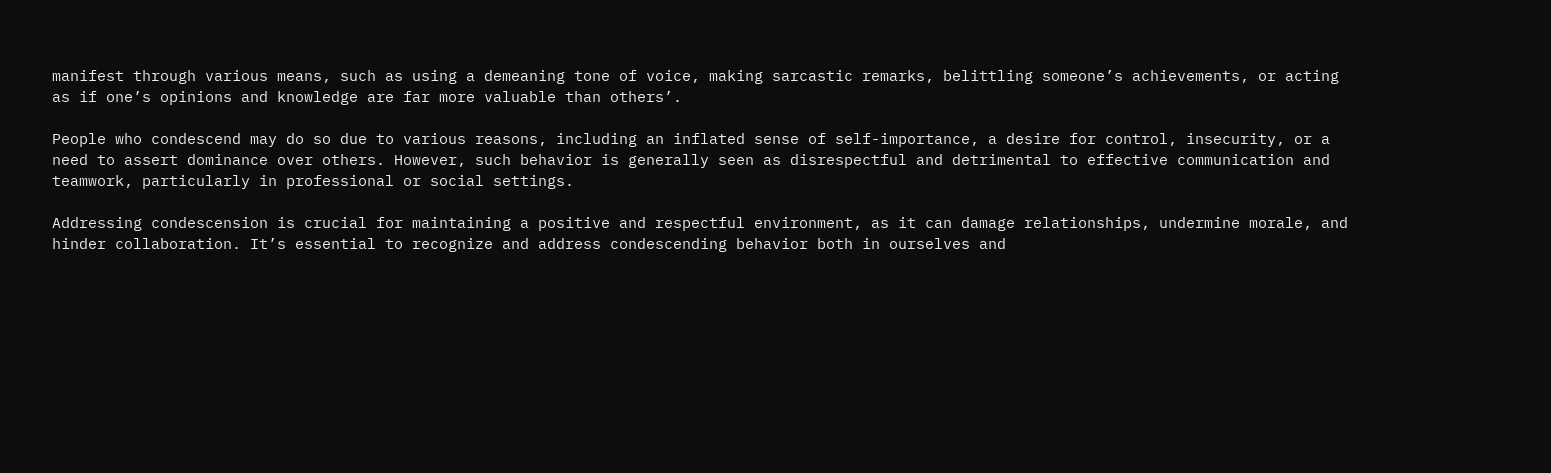manifest through various means, such as using a demeaning tone of voice, making sarcastic remarks, belittling someone’s achievements, or acting as if one’s opinions and knowledge are far more valuable than others’.

People who condescend may do so due to various reasons, including an inflated sense of self-importance, a desire for control, insecurity, or a need to assert dominance over others. However, such behavior is generally seen as disrespectful and detrimental to effective communication and teamwork, particularly in professional or social settings.

Addressing condescension is crucial for maintaining a positive and respectful environment, as it can damage relationships, undermine morale, and hinder collaboration. It’s essential to recognize and address condescending behavior both in ourselves and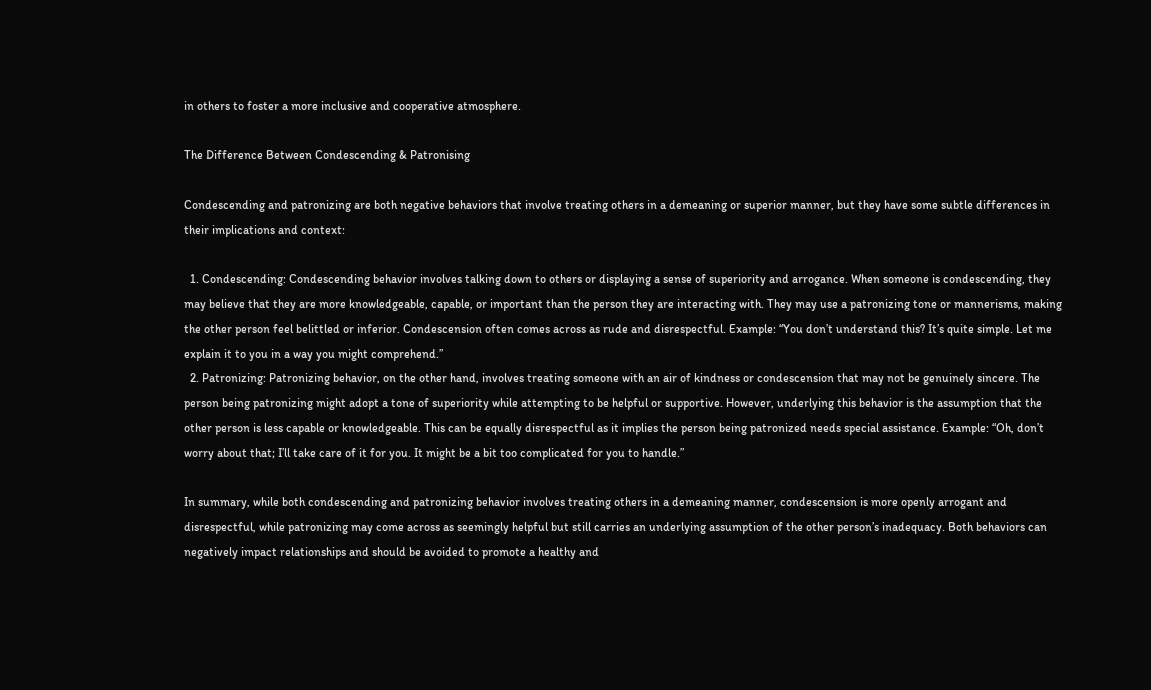in others to foster a more inclusive and cooperative atmosphere.

The Difference Between Condescending & Patronising

Condescending and patronizing are both negative behaviors that involve treating others in a demeaning or superior manner, but they have some subtle differences in their implications and context:

  1. Condescending: Condescending behavior involves talking down to others or displaying a sense of superiority and arrogance. When someone is condescending, they may believe that they are more knowledgeable, capable, or important than the person they are interacting with. They may use a patronizing tone or mannerisms, making the other person feel belittled or inferior. Condescension often comes across as rude and disrespectful. Example: “You don’t understand this? It’s quite simple. Let me explain it to you in a way you might comprehend.”
  2. Patronizing: Patronizing behavior, on the other hand, involves treating someone with an air of kindness or condescension that may not be genuinely sincere. The person being patronizing might adopt a tone of superiority while attempting to be helpful or supportive. However, underlying this behavior is the assumption that the other person is less capable or knowledgeable. This can be equally disrespectful as it implies the person being patronized needs special assistance. Example: “Oh, don’t worry about that; I’ll take care of it for you. It might be a bit too complicated for you to handle.”

In summary, while both condescending and patronizing behavior involves treating others in a demeaning manner, condescension is more openly arrogant and disrespectful, while patronizing may come across as seemingly helpful but still carries an underlying assumption of the other person’s inadequacy. Both behaviors can negatively impact relationships and should be avoided to promote a healthy and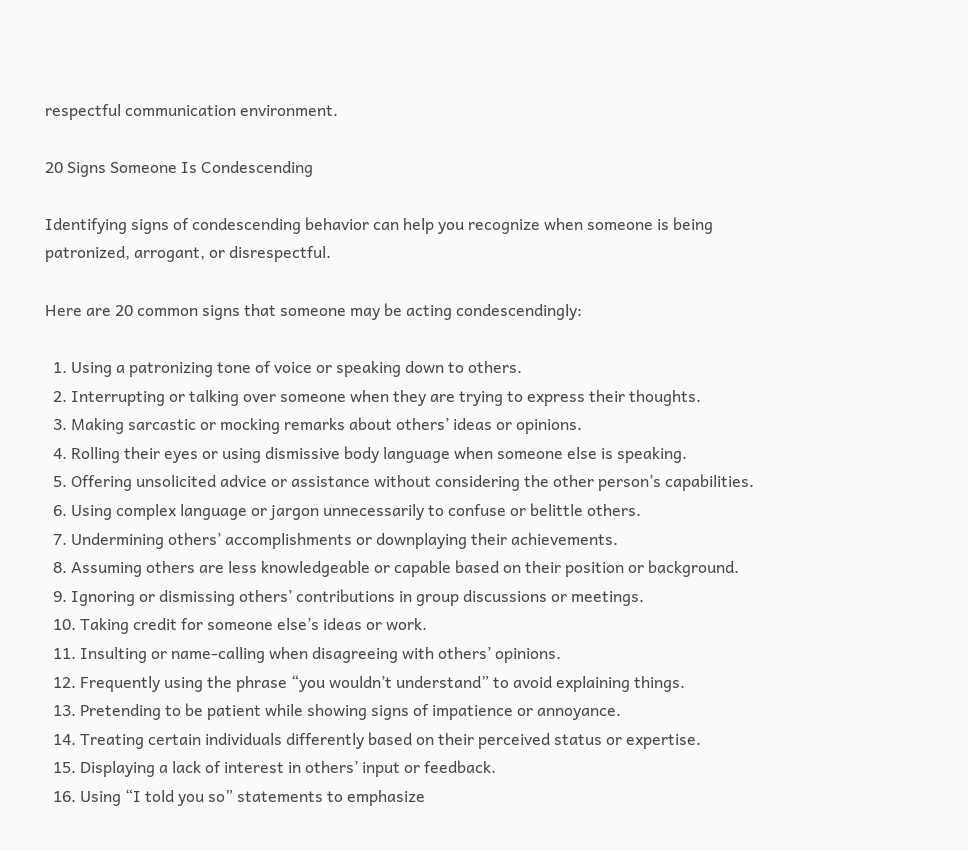respectful communication environment.

20 Signs Someone Is Condescending

Identifying signs of condescending behavior can help you recognize when someone is being patronized, arrogant, or disrespectful.

Here are 20 common signs that someone may be acting condescendingly:

  1. Using a patronizing tone of voice or speaking down to others.
  2. Interrupting or talking over someone when they are trying to express their thoughts.
  3. Making sarcastic or mocking remarks about others’ ideas or opinions.
  4. Rolling their eyes or using dismissive body language when someone else is speaking.
  5. Offering unsolicited advice or assistance without considering the other person’s capabilities.
  6. Using complex language or jargon unnecessarily to confuse or belittle others.
  7. Undermining others’ accomplishments or downplaying their achievements.
  8. Assuming others are less knowledgeable or capable based on their position or background.
  9. Ignoring or dismissing others’ contributions in group discussions or meetings.
  10. Taking credit for someone else’s ideas or work.
  11. Insulting or name-calling when disagreeing with others’ opinions.
  12. Frequently using the phrase “you wouldn’t understand” to avoid explaining things.
  13. Pretending to be patient while showing signs of impatience or annoyance.
  14. Treating certain individuals differently based on their perceived status or expertise.
  15. Displaying a lack of interest in others’ input or feedback.
  16. Using “I told you so” statements to emphasize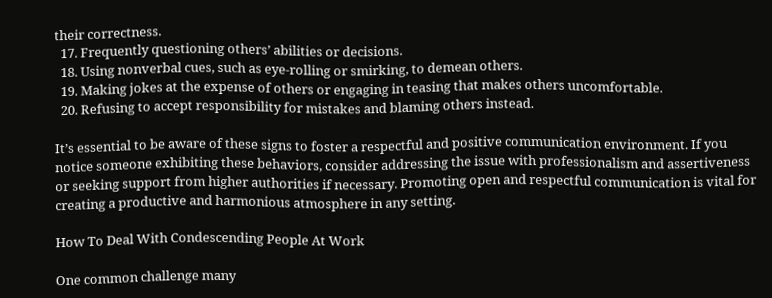their correctness.
  17. Frequently questioning others’ abilities or decisions.
  18. Using nonverbal cues, such as eye-rolling or smirking, to demean others.
  19. Making jokes at the expense of others or engaging in teasing that makes others uncomfortable.
  20. Refusing to accept responsibility for mistakes and blaming others instead.

It’s essential to be aware of these signs to foster a respectful and positive communication environment. If you notice someone exhibiting these behaviors, consider addressing the issue with professionalism and assertiveness or seeking support from higher authorities if necessary. Promoting open and respectful communication is vital for creating a productive and harmonious atmosphere in any setting.

How To Deal With Condescending People At Work

One common challenge many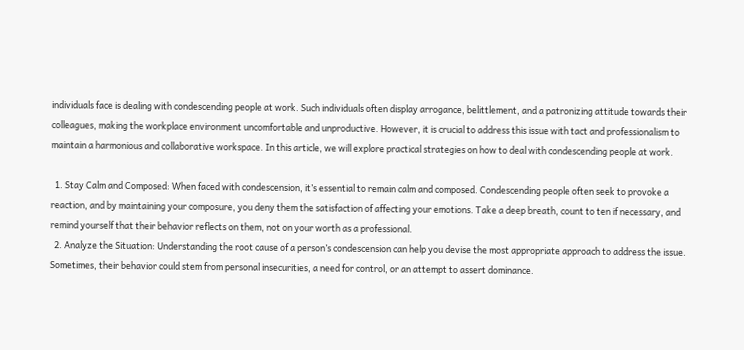individuals face is dealing with condescending people at work. Such individuals often display arrogance, belittlement, and a patronizing attitude towards their colleagues, making the workplace environment uncomfortable and unproductive. However, it is crucial to address this issue with tact and professionalism to maintain a harmonious and collaborative workspace. In this article, we will explore practical strategies on how to deal with condescending people at work.

  1. Stay Calm and Composed: When faced with condescension, it’s essential to remain calm and composed. Condescending people often seek to provoke a reaction, and by maintaining your composure, you deny them the satisfaction of affecting your emotions. Take a deep breath, count to ten if necessary, and remind yourself that their behavior reflects on them, not on your worth as a professional.
  2. Analyze the Situation: Understanding the root cause of a person’s condescension can help you devise the most appropriate approach to address the issue. Sometimes, their behavior could stem from personal insecurities, a need for control, or an attempt to assert dominance.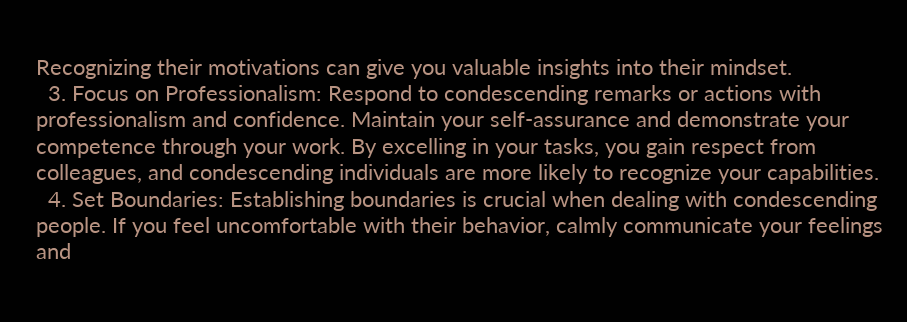Recognizing their motivations can give you valuable insights into their mindset.
  3. Focus on Professionalism: Respond to condescending remarks or actions with professionalism and confidence. Maintain your self-assurance and demonstrate your competence through your work. By excelling in your tasks, you gain respect from colleagues, and condescending individuals are more likely to recognize your capabilities.
  4. Set Boundaries: Establishing boundaries is crucial when dealing with condescending people. If you feel uncomfortable with their behavior, calmly communicate your feelings and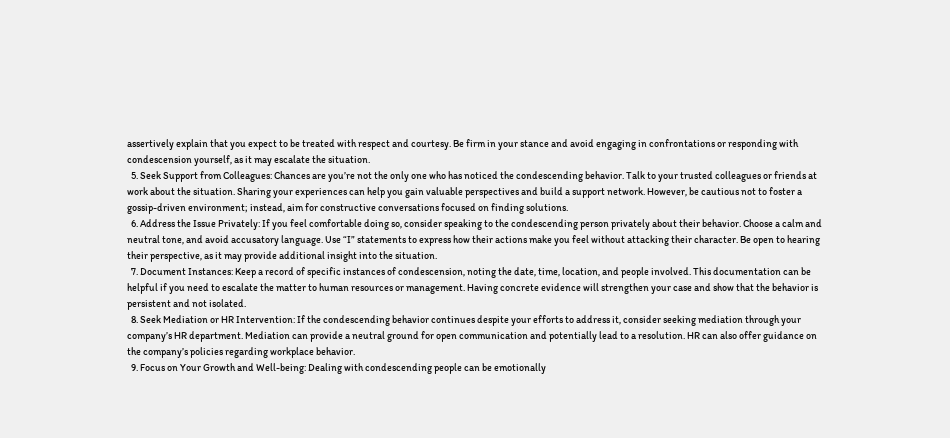assertively explain that you expect to be treated with respect and courtesy. Be firm in your stance and avoid engaging in confrontations or responding with condescension yourself, as it may escalate the situation.
  5. Seek Support from Colleagues: Chances are you’re not the only one who has noticed the condescending behavior. Talk to your trusted colleagues or friends at work about the situation. Sharing your experiences can help you gain valuable perspectives and build a support network. However, be cautious not to foster a gossip-driven environment; instead, aim for constructive conversations focused on finding solutions.
  6. Address the Issue Privately: If you feel comfortable doing so, consider speaking to the condescending person privately about their behavior. Choose a calm and neutral tone, and avoid accusatory language. Use “I” statements to express how their actions make you feel without attacking their character. Be open to hearing their perspective, as it may provide additional insight into the situation.
  7. Document Instances: Keep a record of specific instances of condescension, noting the date, time, location, and people involved. This documentation can be helpful if you need to escalate the matter to human resources or management. Having concrete evidence will strengthen your case and show that the behavior is persistent and not isolated.
  8. Seek Mediation or HR Intervention: If the condescending behavior continues despite your efforts to address it, consider seeking mediation through your company’s HR department. Mediation can provide a neutral ground for open communication and potentially lead to a resolution. HR can also offer guidance on the company’s policies regarding workplace behavior.
  9. Focus on Your Growth and Well-being: Dealing with condescending people can be emotionally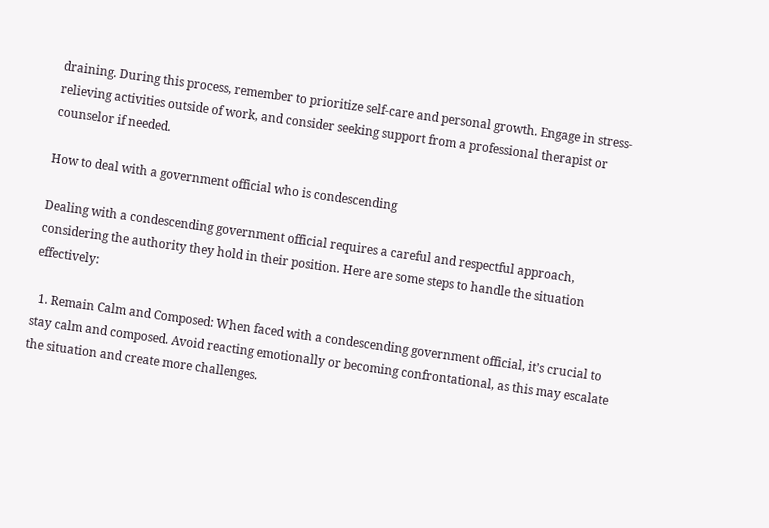draining. During this process, remember to prioritize self-care and personal growth. Engage in stress-relieving activities outside of work, and consider seeking support from a professional therapist or counselor if needed.

How to deal with a government official who is condescending

Dealing with a condescending government official requires a careful and respectful approach, considering the authority they hold in their position. Here are some steps to handle the situation effectively:

  1. Remain Calm and Composed: When faced with a condescending government official, it’s crucial to stay calm and composed. Avoid reacting emotionally or becoming confrontational, as this may escalate the situation and create more challenges.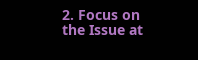2. Focus on the Issue at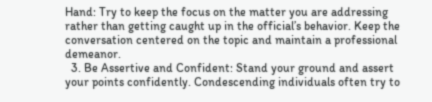Hand: Try to keep the focus on the matter you are addressing rather than getting caught up in the official’s behavior. Keep the conversation centered on the topic and maintain a professional demeanor.
  3. Be Assertive and Confident: Stand your ground and assert your points confidently. Condescending individuals often try to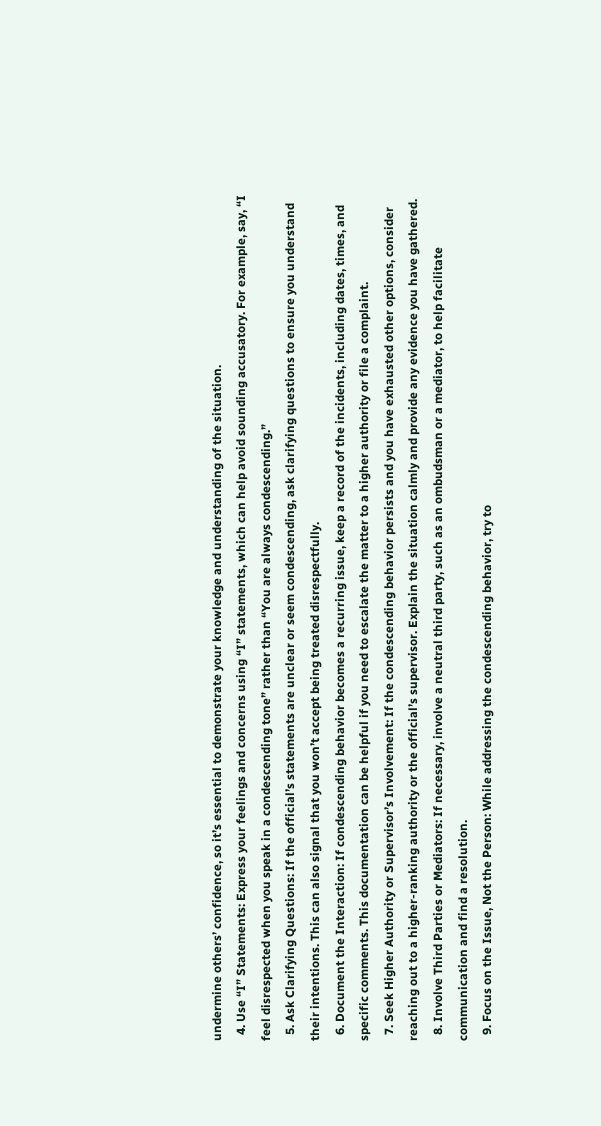undermine others’ confidence, so it’s essential to demonstrate your knowledge and understanding of the situation.
  4. Use “I” Statements: Express your feelings and concerns using “I” statements, which can help avoid sounding accusatory. For example, say, “I feel disrespected when you speak in a condescending tone” rather than “You are always condescending.”
  5. Ask Clarifying Questions: If the official’s statements are unclear or seem condescending, ask clarifying questions to ensure you understand their intentions. This can also signal that you won’t accept being treated disrespectfully.
  6. Document the Interaction: If condescending behavior becomes a recurring issue, keep a record of the incidents, including dates, times, and specific comments. This documentation can be helpful if you need to escalate the matter to a higher authority or file a complaint.
  7. Seek Higher Authority or Supervisor’s Involvement: If the condescending behavior persists and you have exhausted other options, consider reaching out to a higher-ranking authority or the official’s supervisor. Explain the situation calmly and provide any evidence you have gathered.
  8. Involve Third Parties or Mediators: If necessary, involve a neutral third party, such as an ombudsman or a mediator, to help facilitate communication and find a resolution.
  9. Focus on the Issue, Not the Person: While addressing the condescending behavior, try to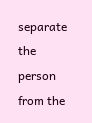separate the person from the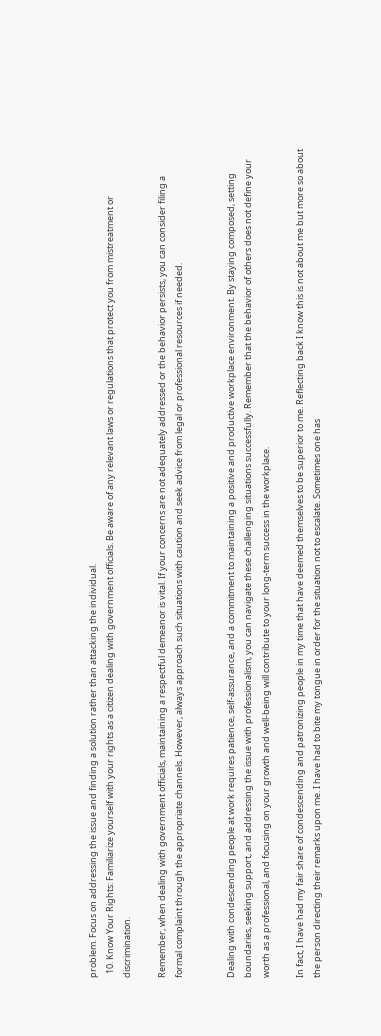problem. Focus on addressing the issue and finding a solution rather than attacking the individual.
  10. Know Your Rights: Familiarize yourself with your rights as a citizen dealing with government officials. Be aware of any relevant laws or regulations that protect you from mistreatment or discrimination.

Remember, when dealing with government officials, maintaining a respectful demeanor is vital. If your concerns are not adequately addressed or the behavior persists, you can consider filing a formal complaint through the appropriate channels. However, always approach such situations with caution and seek advice from legal or professional resources if needed.


Dealing with condescending people at work requires patience, self-assurance, and a commitment to maintaining a positive and productive workplace environment. By staying composed, setting boundaries, seeking support, and addressing the issue with professionalism, you can navigate these challenging situations successfully. Remember that the behavior of others does not define your worth as a professional, and focusing on your growth and well-being will contribute to your long-term success in the workplace.

In fact, I have had my fair share of condescending and patronizing people in my time that have deemed themselves to be superior to me. Reflecting back I know this is not about me but more so about the person directing their remarks upon me. I have had to bite my tongue in order for the situation not to escalate. Sometimes one has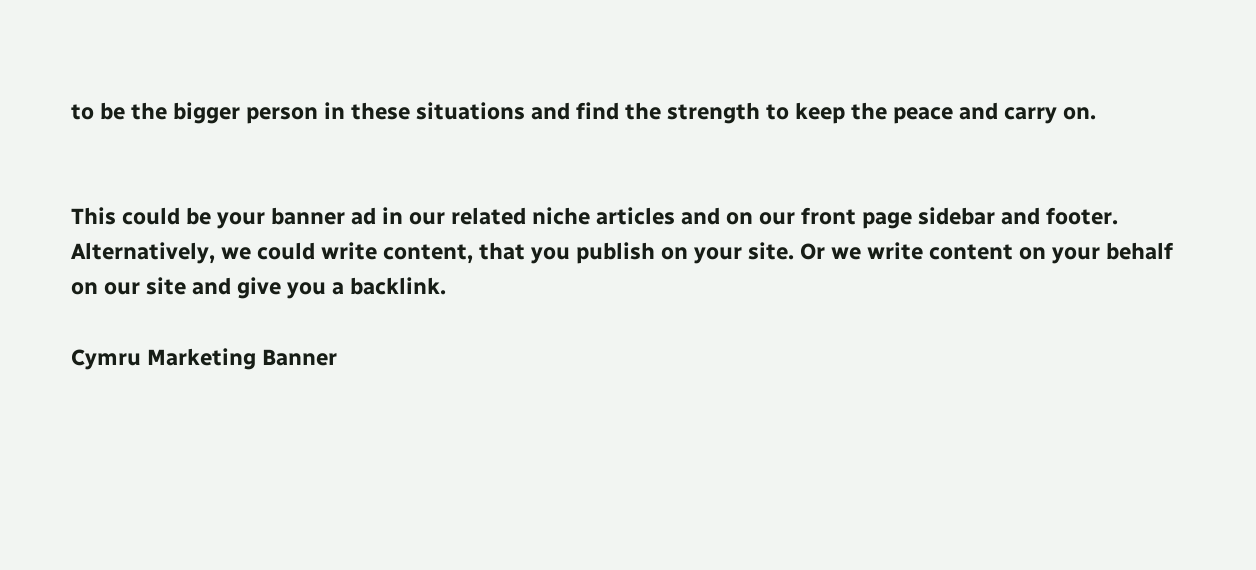to be the bigger person in these situations and find the strength to keep the peace and carry on.


This could be your banner ad in our related niche articles and on our front page sidebar and footer. Alternatively, we could write content, that you publish on your site. Or we write content on your behalf on our site and give you a backlink.

Cymru Marketing Banner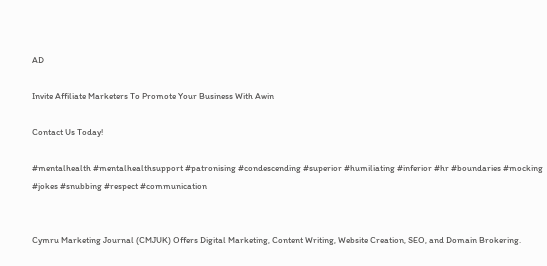AD

Invite Affiliate Marketers To Promote Your Business With Awin

Contact Us Today!

#mentalhealth #mentalhealthsupport #patronising #condescending #superior #humiliating #inferior #hr #boundaries #mocking #jokes #snubbing #respect #communication


Cymru Marketing Journal (CMJUK) Offers Digital Marketing, Content Writing, Website Creation, SEO, and Domain Brokering.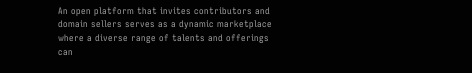An open platform that invites contributors and domain sellers serves as a dynamic marketplace where a diverse range of talents and offerings can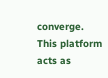converge. This platform acts as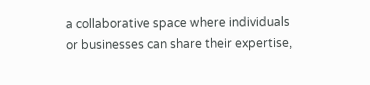a collaborative space where individuals or businesses can share their expertise,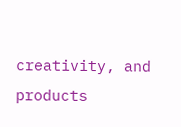creativity, and products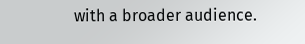with a broader audience.